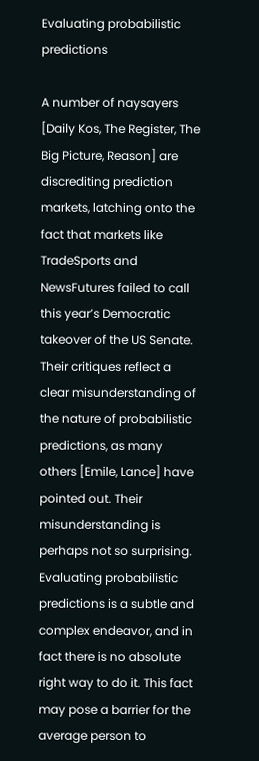Evaluating probabilistic predictions

A number of naysayers [Daily Kos, The Register, The Big Picture, Reason] are discrediting prediction markets, latching onto the fact that markets like TradeSports and NewsFutures failed to call this year’s Democratic takeover of the US Senate. Their critiques reflect a clear misunderstanding of the nature of probabilistic predictions, as many others [Emile, Lance] have pointed out. Their misunderstanding is perhaps not so surprising. Evaluating probabilistic predictions is a subtle and complex endeavor, and in fact there is no absolute right way to do it. This fact may pose a barrier for the average person to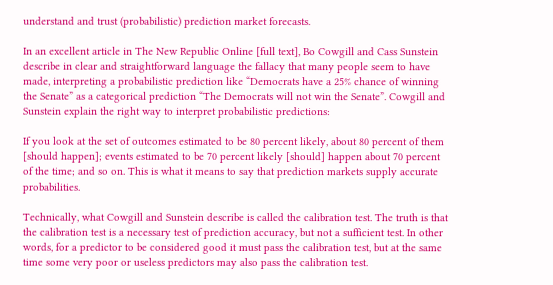understand and trust (probabilistic) prediction market forecasts.

In an excellent article in The New Republic Online [full text], Bo Cowgill and Cass Sunstein describe in clear and straightforward language the fallacy that many people seem to have made, interpreting a probabilistic prediction like “Democrats have a 25% chance of winning the Senate” as a categorical prediction “The Democrats will not win the Senate”. Cowgill and Sunstein explain the right way to interpret probabilistic predictions:

If you look at the set of outcomes estimated to be 80 percent likely, about 80 percent of them [should happen]; events estimated to be 70 percent likely [should] happen about 70 percent of the time; and so on. This is what it means to say that prediction markets supply accurate probabilities.

Technically, what Cowgill and Sunstein describe is called the calibration test. The truth is that the calibration test is a necessary test of prediction accuracy, but not a sufficient test. In other words, for a predictor to be considered good it must pass the calibration test, but at the same time some very poor or useless predictors may also pass the calibration test.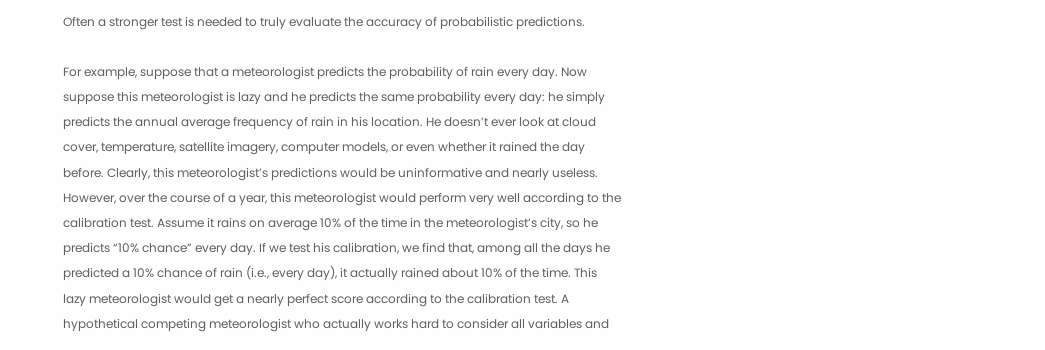Often a stronger test is needed to truly evaluate the accuracy of probabilistic predictions.

For example, suppose that a meteorologist predicts the probability of rain every day. Now suppose this meteorologist is lazy and he predicts the same probability every day: he simply predicts the annual average frequency of rain in his location. He doesn’t ever look at cloud cover, temperature, satellite imagery, computer models, or even whether it rained the day before. Clearly, this meteorologist’s predictions would be uninformative and nearly useless. However, over the course of a year, this meteorologist would perform very well according to the calibration test. Assume it rains on average 10% of the time in the meteorologist’s city, so he predicts “10% chance” every day. If we test his calibration, we find that, among all the days he predicted a 10% chance of rain (i.e., every day), it actually rained about 10% of the time. This lazy meteorologist would get a nearly perfect score according to the calibration test. A hypothetical competing meteorologist who actually works hard to consider all variables and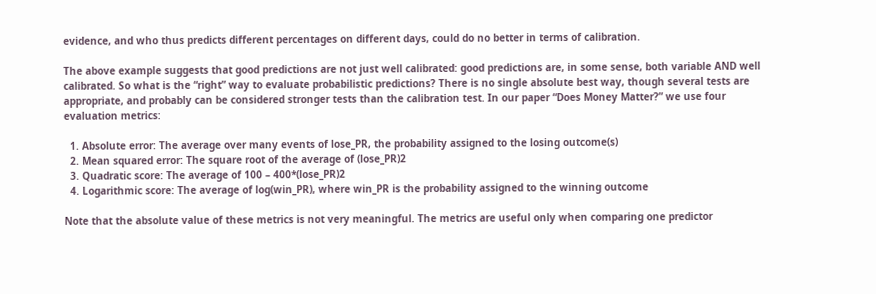evidence, and who thus predicts different percentages on different days, could do no better in terms of calibration.

The above example suggests that good predictions are not just well calibrated: good predictions are, in some sense, both variable AND well calibrated. So what is the “right” way to evaluate probabilistic predictions? There is no single absolute best way, though several tests are appropriate, and probably can be considered stronger tests than the calibration test. In our paper “Does Money Matter?” we use four evaluation metrics:

  1. Absolute error: The average over many events of lose_PR, the probability assigned to the losing outcome(s)
  2. Mean squared error: The square root of the average of (lose_PR)2
  3. Quadratic score: The average of 100 – 400*(lose_PR)2
  4. Logarithmic score: The average of log(win_PR), where win_PR is the probability assigned to the winning outcome

Note that the absolute value of these metrics is not very meaningful. The metrics are useful only when comparing one predictor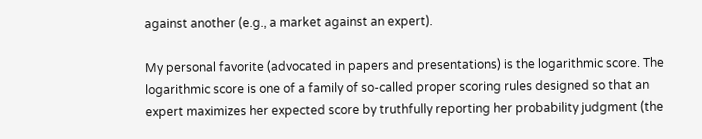against another (e.g., a market against an expert).

My personal favorite (advocated in papers and presentations) is the logarithmic score. The logarithmic score is one of a family of so-called proper scoring rules designed so that an expert maximizes her expected score by truthfully reporting her probability judgment (the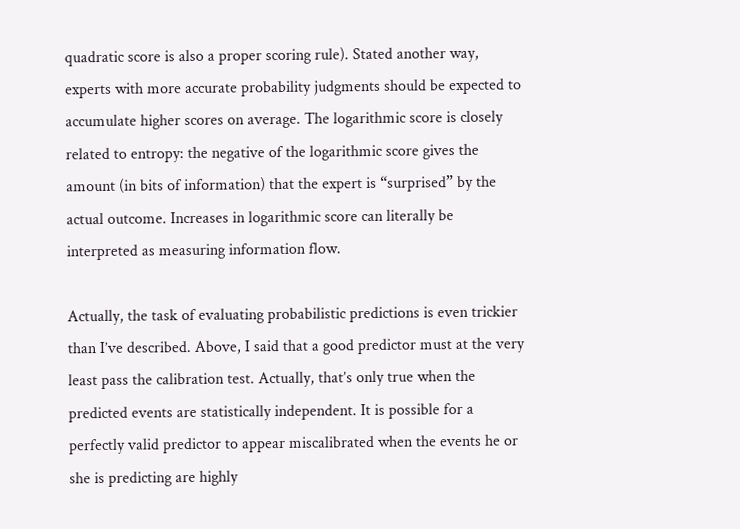quadratic score is also a proper scoring rule). Stated another way, experts with more accurate probability judgments should be expected to accumulate higher scores on average. The logarithmic score is closely related to entropy: the negative of the logarithmic score gives the amount (in bits of information) that the expert is “surprised” by the actual outcome. Increases in logarithmic score can literally be interpreted as measuring information flow.

Actually, the task of evaluating probabilistic predictions is even trickier than I’ve described. Above, I said that a good predictor must at the very least pass the calibration test. Actually, that’s only true when the predicted events are statistically independent. It is possible for a perfectly valid predictor to appear miscalibrated when the events he or she is predicting are highly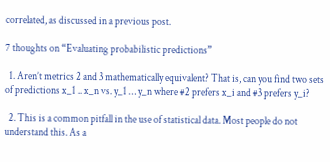correlated, as discussed in a previous post.

7 thoughts on “Evaluating probabilistic predictions”

  1. Aren’t metrics 2 and 3 mathematically equivalent? That is, can you find two sets of predictions x_1 .. x_n vs. y_1 … y_n where #2 prefers x_i and #3 prefers y_i?

  2. This is a common pitfall in the use of statistical data. Most people do not understand this. As a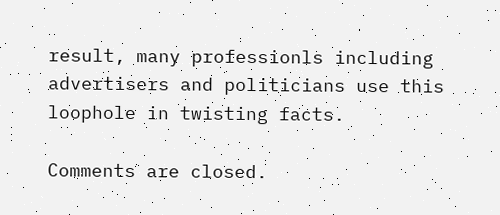result, many professionls including advertisers and politicians use this loophole in twisting facts.

Comments are closed.